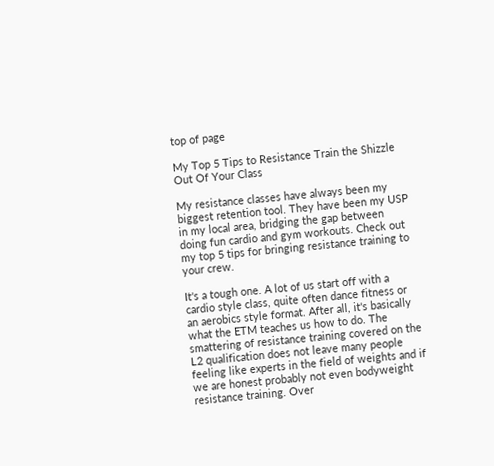top of page

My Top 5 Tips to Resistance Train the Shizzle Out Of Your Class

My resistance classes have always been my biggest retention tool. They have been my USP in my local area, bridging the gap between doing fun cardio and gym workouts. Check out my top 5 tips for bringing resistance training to your crew.

It's a tough one. A lot of us start off with a cardio style class, quite often dance fitness or an aerobics style format. After all, it's basically what the ETM teaches us how to do. The smattering of resistance training covered on the L2 qualification does not leave many people feeling like experts in the field of weights and if we are honest probably not even bodyweight resistance training. Over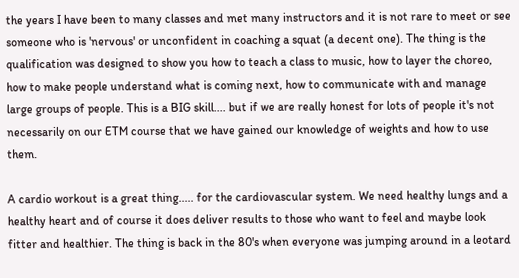the years I have been to many classes and met many instructors and it is not rare to meet or see someone who is 'nervous' or unconfident in coaching a squat (a decent one). The thing is the qualification was designed to show you how to teach a class to music, how to layer the choreo, how to make people understand what is coming next, how to communicate with and manage large groups of people. This is a BIG skill.... but if we are really honest for lots of people it's not necessarily on our ETM course that we have gained our knowledge of weights and how to use them.

A cardio workout is a great thing..... for the cardiovascular system. We need healthy lungs and a healthy heart and of course it does deliver results to those who want to feel and maybe look fitter and healthier. The thing is back in the 80's when everyone was jumping around in a leotard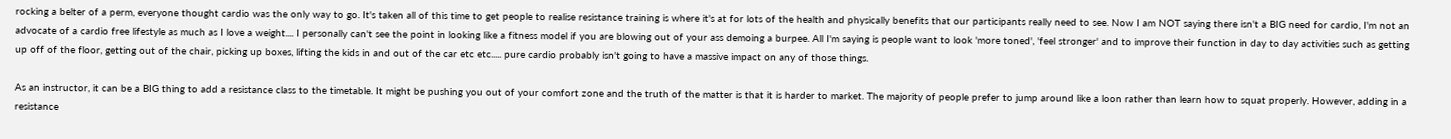rocking a belter of a perm, everyone thought cardio was the only way to go. It's taken all of this time to get people to realise resistance training is where it's at for lots of the health and physically benefits that our participants really need to see. Now I am NOT saying there isn't a BIG need for cardio, I'm not an advocate of a cardio free lifestyle as much as I love a weight.... I personally can't see the point in looking like a fitness model if you are blowing out of your ass demoing a burpee. All I'm saying is people want to look 'more toned', 'feel stronger' and to improve their function in day to day activities such as getting up off of the floor, getting out of the chair, picking up boxes, lifting the kids in and out of the car etc etc..... pure cardio probably isn't going to have a massive impact on any of those things.

As an instructor, it can be a BIG thing to add a resistance class to the timetable. It might be pushing you out of your comfort zone and the truth of the matter is that it is harder to market. The majority of people prefer to jump around like a loon rather than learn how to squat properly. However, adding in a resistance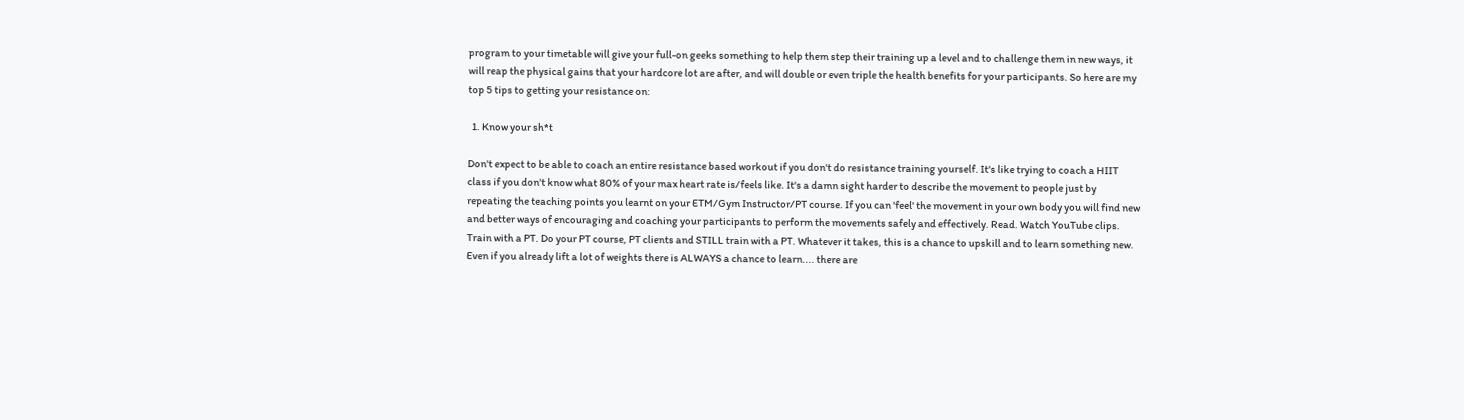program to your timetable will give your full-on geeks something to help them step their training up a level and to challenge them in new ways, it will reap the physical gains that your hardcore lot are after, and will double or even triple the health benefits for your participants. So here are my top 5 tips to getting your resistance on:

  1. Know your sh*t

Don't expect to be able to coach an entire resistance based workout if you don't do resistance training yourself. It's like trying to coach a HIIT class if you don't know what 80% of your max heart rate is/feels like. It's a damn sight harder to describe the movement to people just by repeating the teaching points you learnt on your ETM/Gym Instructor/PT course. If you can 'feel' the movement in your own body you will find new and better ways of encouraging and coaching your participants to perform the movements safely and effectively. Read. Watch YouTube clips. Train with a PT. Do your PT course, PT clients and STILL train with a PT. Whatever it takes, this is a chance to upskill and to learn something new. Even if you already lift a lot of weights there is ALWAYS a chance to learn.... there are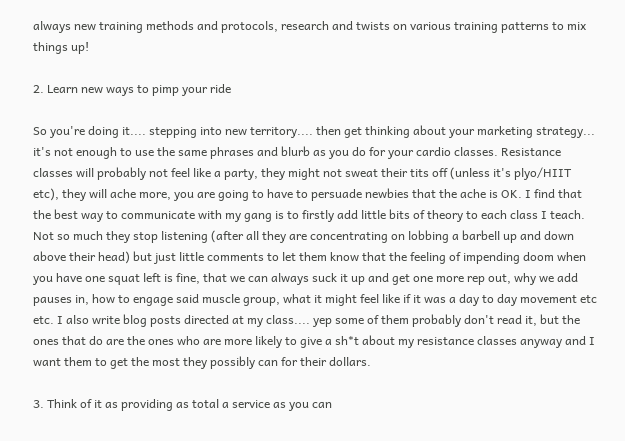always new training methods and protocols, research and twists on various training patterns to mix things up!

2. Learn new ways to pimp your ride

So you're doing it.... stepping into new territory.... then get thinking about your marketing strategy... it's not enough to use the same phrases and blurb as you do for your cardio classes. Resistance classes will probably not feel like a party, they might not sweat their tits off (unless it's plyo/HIIT etc), they will ache more, you are going to have to persuade newbies that the ache is OK. I find that the best way to communicate with my gang is to firstly add little bits of theory to each class I teach. Not so much they stop listening (after all they are concentrating on lobbing a barbell up and down above their head) but just little comments to let them know that the feeling of impending doom when you have one squat left is fine, that we can always suck it up and get one more rep out, why we add pauses in, how to engage said muscle group, what it might feel like if it was a day to day movement etc etc. I also write blog posts directed at my class.... yep some of them probably don't read it, but the ones that do are the ones who are more likely to give a sh*t about my resistance classes anyway and I want them to get the most they possibly can for their dollars.

3. Think of it as providing as total a service as you can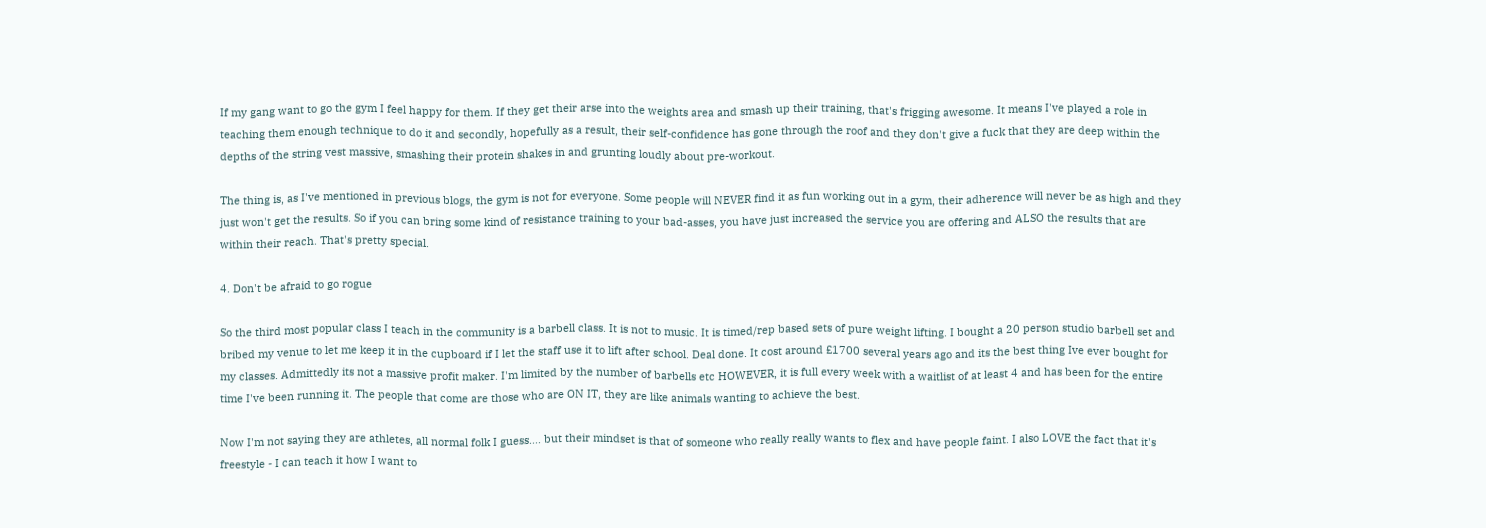If my gang want to go the gym I feel happy for them. If they get their arse into the weights area and smash up their training, that's frigging awesome. It means I've played a role in teaching them enough technique to do it and secondly, hopefully as a result, their self-confidence has gone through the roof and they don't give a fuck that they are deep within the depths of the string vest massive, smashing their protein shakes in and grunting loudly about pre-workout.

The thing is, as I've mentioned in previous blogs, the gym is not for everyone. Some people will NEVER find it as fun working out in a gym, their adherence will never be as high and they just won't get the results. So if you can bring some kind of resistance training to your bad-asses, you have just increased the service you are offering and ALSO the results that are within their reach. That's pretty special.

4. Don't be afraid to go rogue

So the third most popular class I teach in the community is a barbell class. It is not to music. It is timed/rep based sets of pure weight lifting. I bought a 20 person studio barbell set and bribed my venue to let me keep it in the cupboard if I let the staff use it to lift after school. Deal done. It cost around £1700 several years ago and its the best thing Ive ever bought for my classes. Admittedly its not a massive profit maker. I'm limited by the number of barbells etc HOWEVER, it is full every week with a waitlist of at least 4 and has been for the entire time I've been running it. The people that come are those who are ON IT, they are like animals wanting to achieve the best.

Now I'm not saying they are athletes, all normal folk I guess.... but their mindset is that of someone who really really wants to flex and have people faint. I also LOVE the fact that it's freestyle - I can teach it how I want to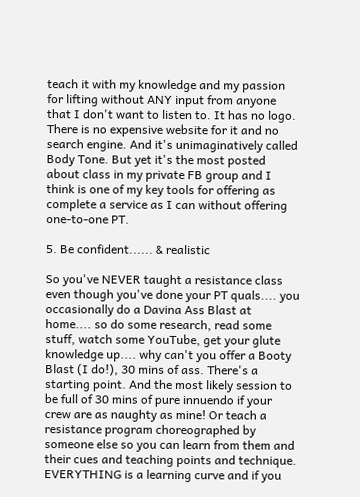teach it with my knowledge and my passion for lifting without ANY input from anyone that I don't want to listen to. It has no logo. There is no expensive website for it and no search engine. And it's unimaginatively called Body Tone. But yet it's the most posted about class in my private FB group and I think is one of my key tools for offering as complete a service as I can without offering one-to-one PT.

5. Be confident...... & realistic

So you've NEVER taught a resistance class even though you've done your PT quals.... you occasionally do a Davina Ass Blast at home.... so do some research, read some stuff, watch some YouTube, get your glute knowledge up.... why can't you offer a Booty Blast (I do!), 30 mins of ass. There's a starting point. And the most likely session to be full of 30 mins of pure innuendo if your crew are as naughty as mine! Or teach a resistance program choreographed by someone else so you can learn from them and their cues and teaching points and technique. EVERYTHING is a learning curve and if you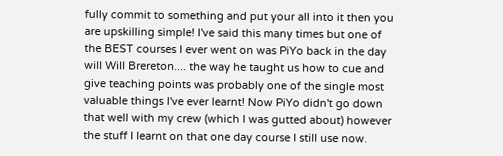fully commit to something and put your all into it then you are upskilling simple! I've said this many times but one of the BEST courses I ever went on was PiYo back in the day will Will Brereton.... the way he taught us how to cue and give teaching points was probably one of the single most valuable things I've ever learnt! Now PiYo didn't go down that well with my crew (which I was gutted about) however the stuff I learnt on that one day course I still use now.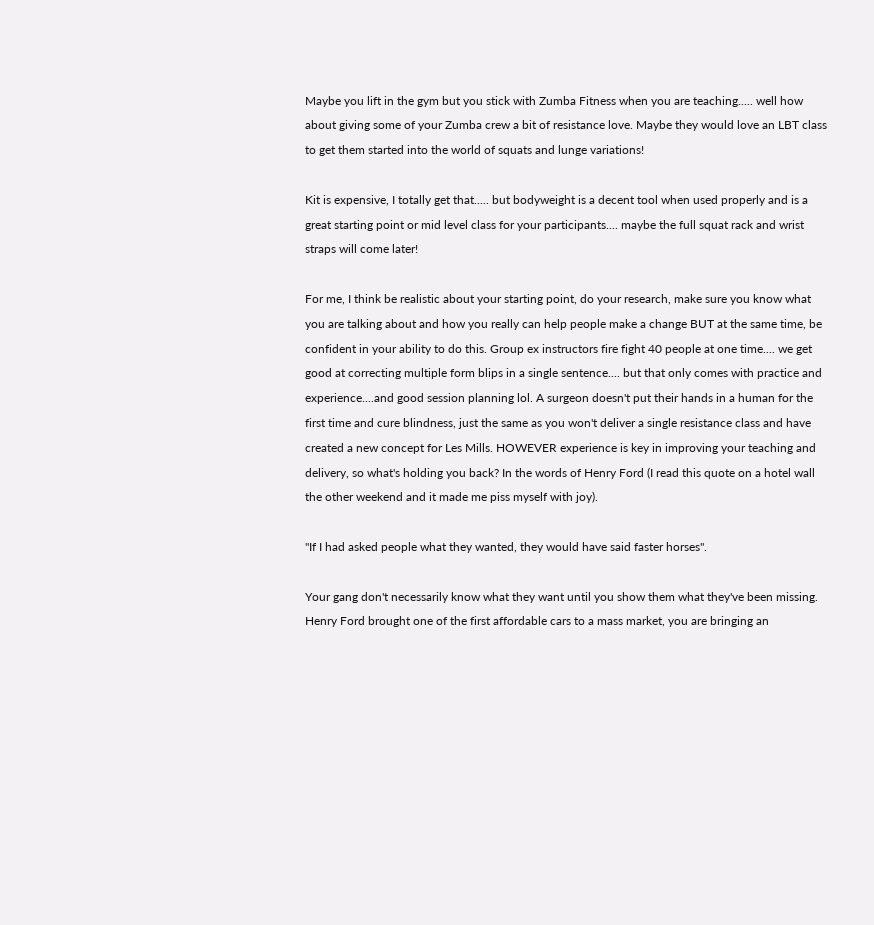Maybe you lift in the gym but you stick with Zumba Fitness when you are teaching..... well how about giving some of your Zumba crew a bit of resistance love. Maybe they would love an LBT class to get them started into the world of squats and lunge variations!

Kit is expensive, I totally get that..... but bodyweight is a decent tool when used properly and is a great starting point or mid level class for your participants.... maybe the full squat rack and wrist straps will come later!

For me, I think be realistic about your starting point, do your research, make sure you know what you are talking about and how you really can help people make a change BUT at the same time, be confident in your ability to do this. Group ex instructors fire fight 40 people at one time.... we get good at correcting multiple form blips in a single sentence.... but that only comes with practice and experience....and good session planning lol. A surgeon doesn't put their hands in a human for the first time and cure blindness, just the same as you won't deliver a single resistance class and have created a new concept for Les Mills. HOWEVER experience is key in improving your teaching and delivery, so what's holding you back? In the words of Henry Ford (I read this quote on a hotel wall the other weekend and it made me piss myself with joy).

"If I had asked people what they wanted, they would have said faster horses".

Your gang don't necessarily know what they want until you show them what they've been missing. Henry Ford brought one of the first affordable cars to a mass market, you are bringing an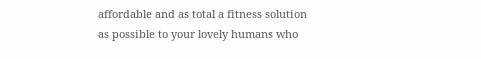affordable and as total a fitness solution as possible to your lovely humans who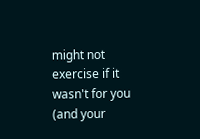might not exercise if it wasn't for you (and your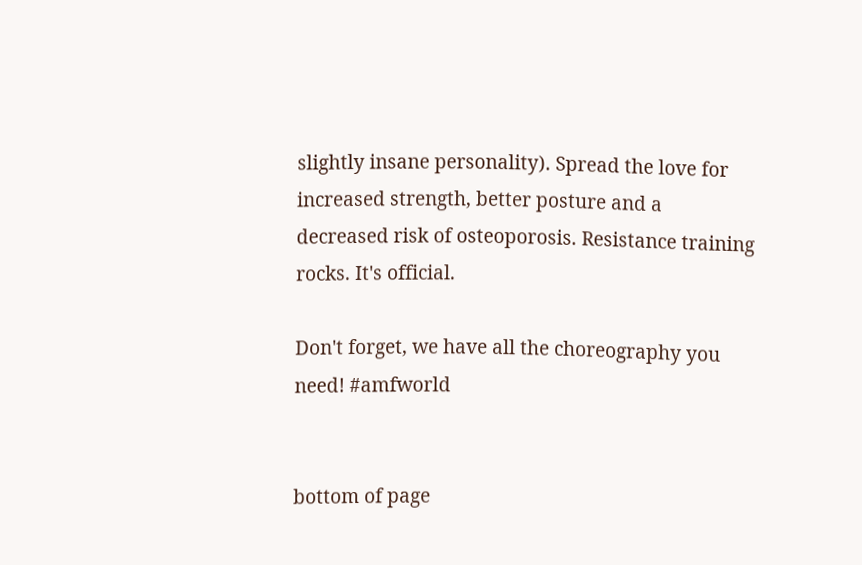slightly insane personality). Spread the love for increased strength, better posture and a decreased risk of osteoporosis. Resistance training rocks. It's official.

Don't forget, we have all the choreography you need! #amfworld


bottom of page